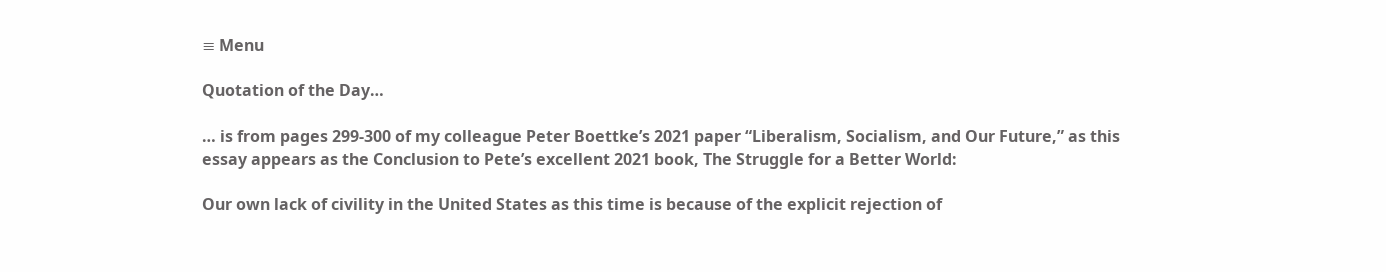≡ Menu

Quotation of the Day…

… is from pages 299-300 of my colleague Peter Boettke’s 2021 paper “Liberalism, Socialism, and Our Future,” as this essay appears as the Conclusion to Pete’s excellent 2021 book, The Struggle for a Better World:

Our own lack of civility in the United States as this time is because of the explicit rejection of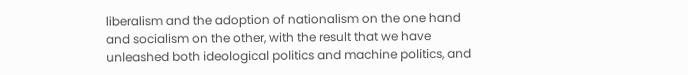liberalism and the adoption of nationalism on the one hand and socialism on the other, with the result that we have unleashed both ideological politics and machine politics, and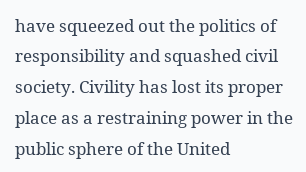have squeezed out the politics of responsibility and squashed civil society. Civility has lost its proper place as a restraining power in the public sphere of the United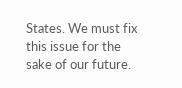States. We must fix this issue for the sake of our future.